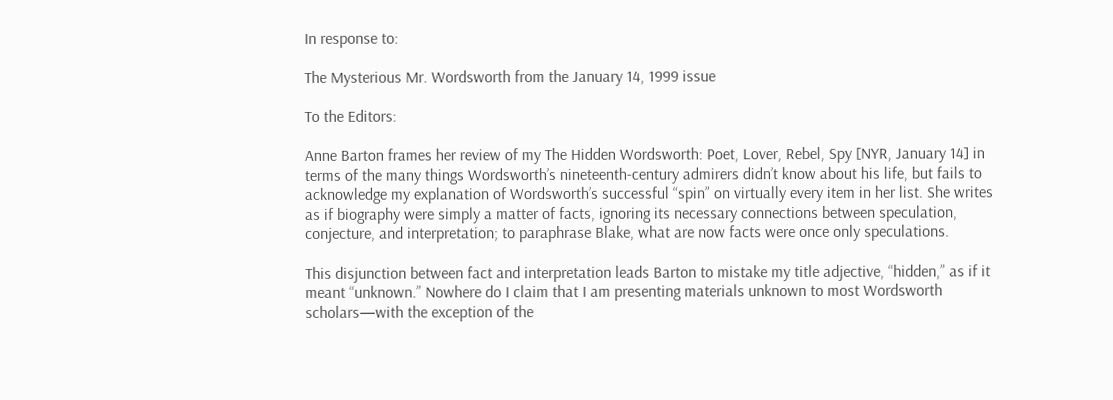In response to:

The Mysterious Mr. Wordsworth from the January 14, 1999 issue

To the Editors:

Anne Barton frames her review of my The Hidden Wordsworth: Poet, Lover, Rebel, Spy [NYR, January 14] in terms of the many things Wordsworth’s nineteenth-century admirers didn’t know about his life, but fails to acknowledge my explanation of Wordsworth’s successful “spin” on virtually every item in her list. She writes as if biography were simply a matter of facts, ignoring its necessary connections between speculation, conjecture, and interpretation; to paraphrase Blake, what are now facts were once only speculations.

This disjunction between fact and interpretation leads Barton to mistake my title adjective, “hidden,” as if it meant “unknown.” Nowhere do I claim that I am presenting materials unknown to most Wordsworth scholars—with the exception of the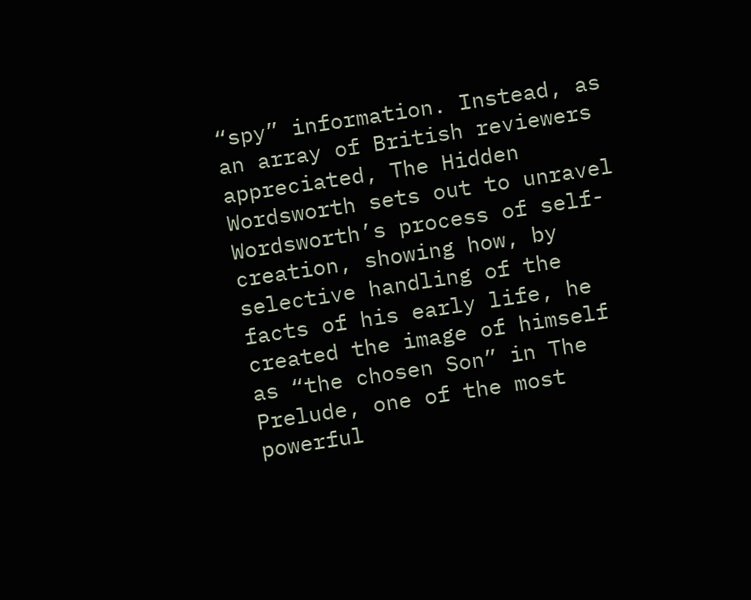“spy” information. Instead, as an array of British reviewers appreciated, The Hidden Wordsworth sets out to unravel Wordsworth’s process of self-creation, showing how, by selective handling of the facts of his early life, he created the image of himself as “the chosen Son” in The Prelude, one of the most powerful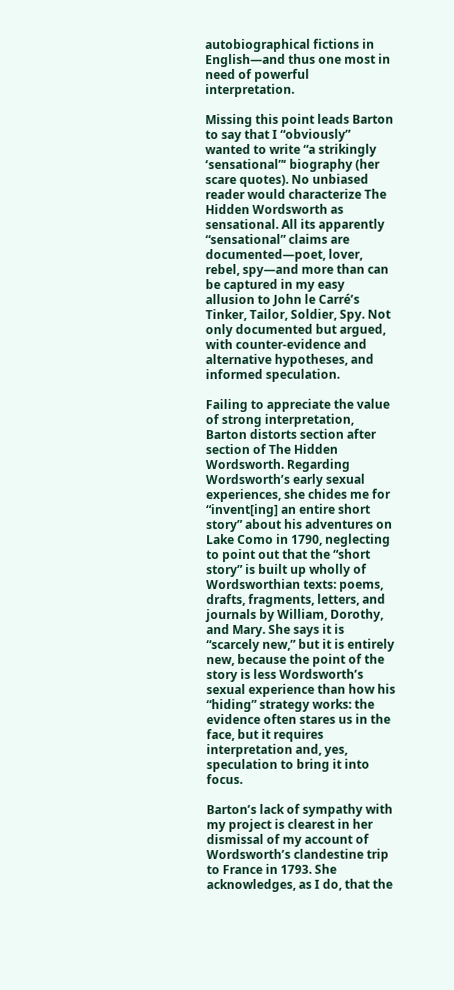autobiographical fictions in English—and thus one most in need of powerful interpretation.

Missing this point leads Barton to say that I “obviously” wanted to write “a strikingly ‘sensational”‘ biography (her scare quotes). No unbiased reader would characterize The Hidden Wordsworth as sensational. All its apparently “sensational” claims are documented—poet, lover, rebel, spy—and more than can be captured in my easy allusion to John le Carré’s Tinker, Tailor, Soldier, Spy. Not only documented but argued, with counter-evidence and alternative hypotheses, and informed speculation.

Failing to appreciate the value of strong interpretation, Barton distorts section after section of The Hidden Wordsworth. Regarding Wordsworth’s early sexual experiences, she chides me for “invent[ing] an entire short story” about his adventures on Lake Como in 1790, neglecting to point out that the “short story” is built up wholly of Wordsworthian texts: poems, drafts, fragments, letters, and journals by William, Dorothy, and Mary. She says it is “scarcely new,” but it is entirely new, because the point of the story is less Wordsworth’s sexual experience than how his “hiding” strategy works: the evidence often stares us in the face, but it requires interpretation and, yes, speculation to bring it into focus.

Barton’s lack of sympathy with my project is clearest in her dismissal of my account of Wordsworth’s clandestine trip to France in 1793. She acknowledges, as I do, that the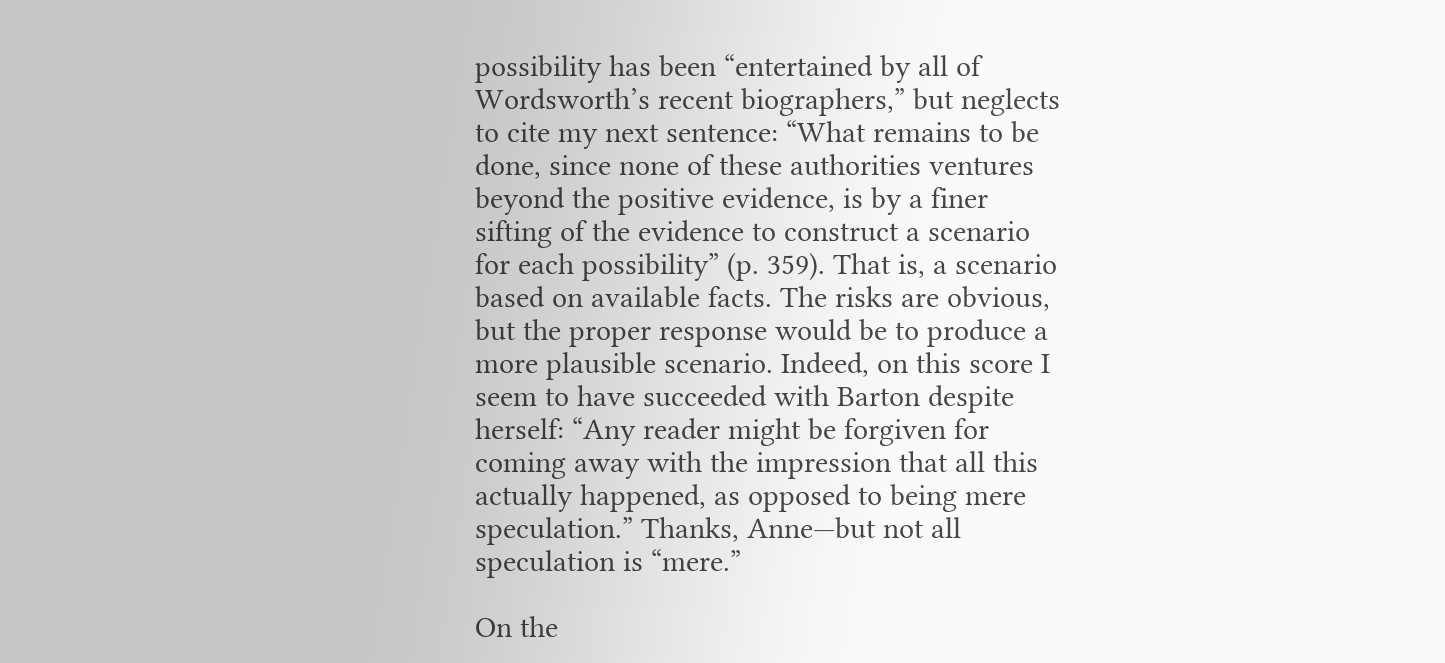possibility has been “entertained by all of Wordsworth’s recent biographers,” but neglects to cite my next sentence: “What remains to be done, since none of these authorities ventures beyond the positive evidence, is by a finer sifting of the evidence to construct a scenario for each possibility” (p. 359). That is, a scenario based on available facts. The risks are obvious, but the proper response would be to produce a more plausible scenario. Indeed, on this score I seem to have succeeded with Barton despite herself: “Any reader might be forgiven for coming away with the impression that all this actually happened, as opposed to being mere speculation.” Thanks, Anne—but not all speculation is “mere.”

On the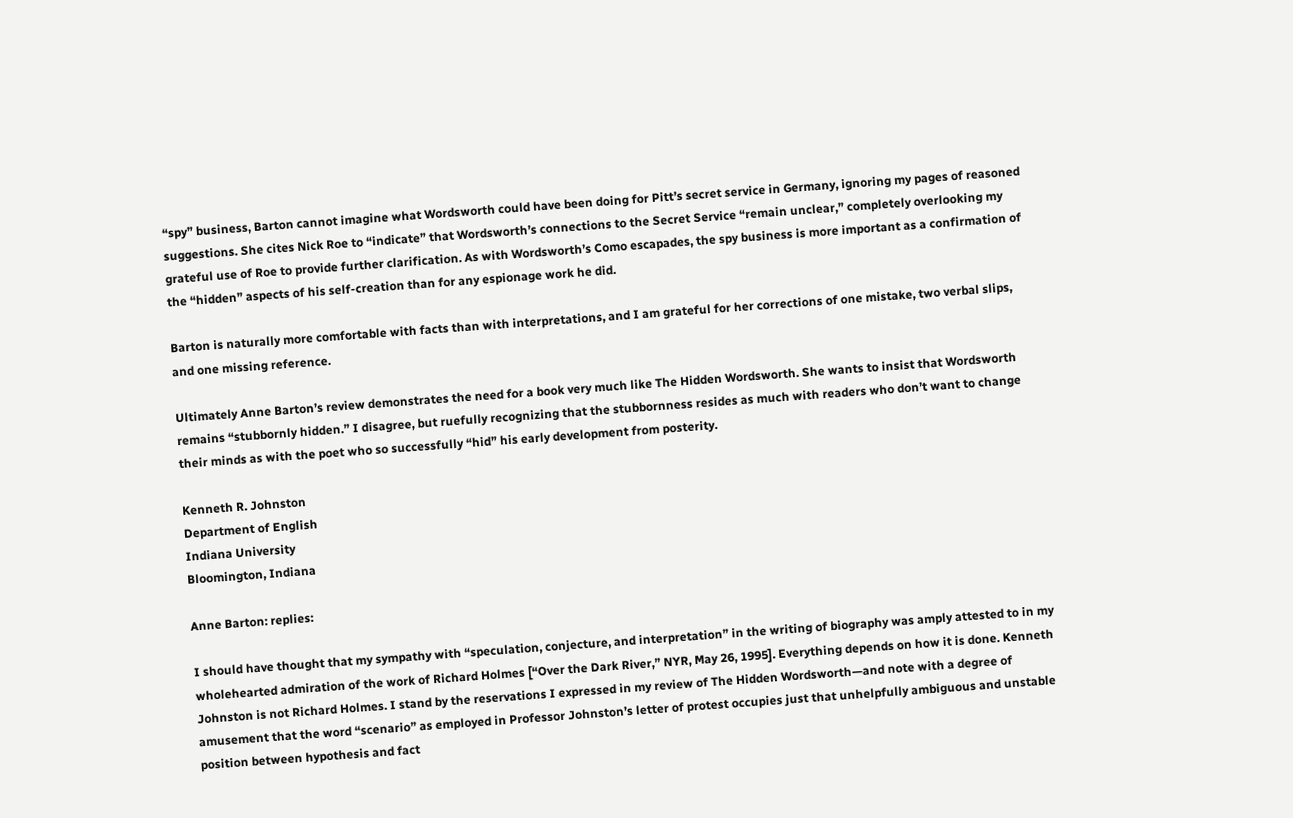“spy” business, Barton cannot imagine what Wordsworth could have been doing for Pitt’s secret service in Germany, ignoring my pages of reasoned suggestions. She cites Nick Roe to “indicate” that Wordsworth’s connections to the Secret Service “remain unclear,” completely overlooking my grateful use of Roe to provide further clarification. As with Wordsworth’s Como escapades, the spy business is more important as a confirmation of the “hidden” aspects of his self-creation than for any espionage work he did.

Barton is naturally more comfortable with facts than with interpretations, and I am grateful for her corrections of one mistake, two verbal slips, and one missing reference.

Ultimately Anne Barton’s review demonstrates the need for a book very much like The Hidden Wordsworth. She wants to insist that Wordsworth remains “stubbornly hidden.” I disagree, but ruefully recognizing that the stubbornness resides as much with readers who don’t want to change their minds as with the poet who so successfully “hid” his early development from posterity.

Kenneth R. Johnston
Department of English
Indiana University
Bloomington, Indiana

Anne Barton: replies:

I should have thought that my sympathy with “speculation, conjecture, and interpretation” in the writing of biography was amply attested to in my wholehearted admiration of the work of Richard Holmes [“Over the Dark River,” NYR, May 26, 1995]. Everything depends on how it is done. Kenneth Johnston is not Richard Holmes. I stand by the reservations I expressed in my review of The Hidden Wordsworth—and note with a degree of amusement that the word “scenario” as employed in Professor Johnston’s letter of protest occupies just that unhelpfully ambiguous and unstable position between hypothesis and fact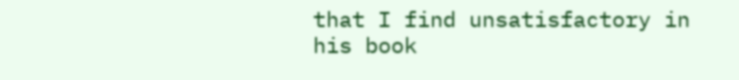that I find unsatisfactory in his book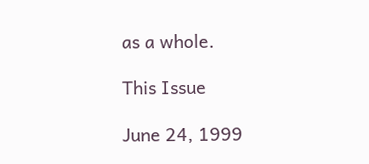as a whole.

This Issue

June 24, 1999